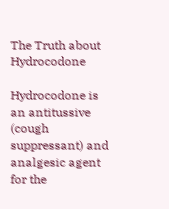The Truth about Hydrocodone

Hydrocodone is an antitussive (cough suppressant) and analgesic agent for the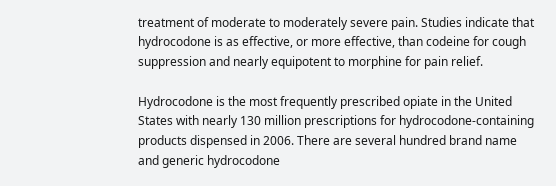treatment of moderate to moderately severe pain. Studies indicate that hydrocodone is as effective, or more effective, than codeine for cough suppression and nearly equipotent to morphine for pain relief.

Hydrocodone is the most frequently prescribed opiate in the United States with nearly 130 million prescriptions for hydrocodone-containing products dispensed in 2006. There are several hundred brand name and generic hydrocodone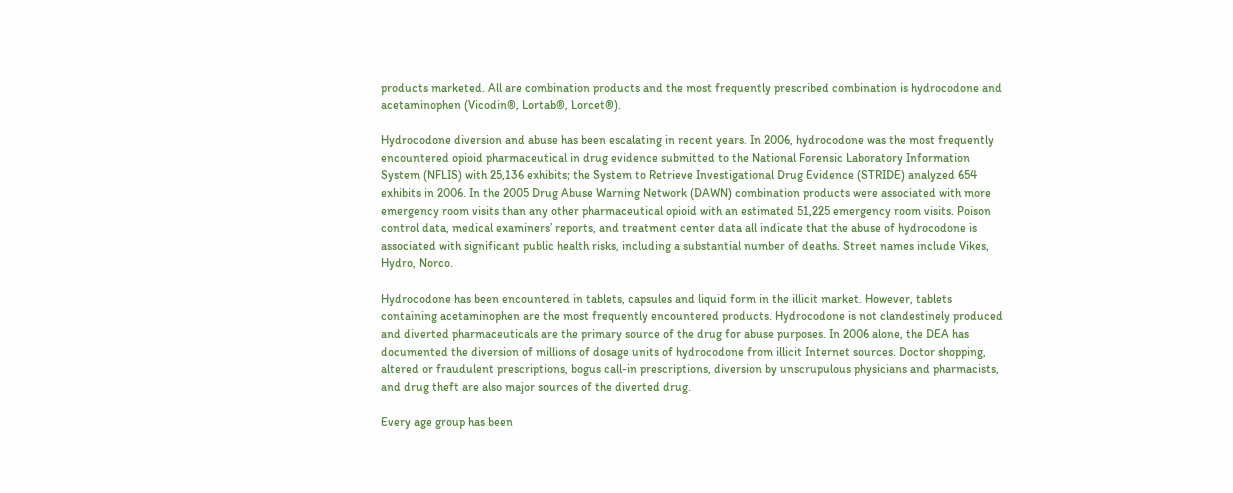products marketed. All are combination products and the most frequently prescribed combination is hydrocodone and acetaminophen (Vicodin®, Lortab®, Lorcet®).

Hydrocodone diversion and abuse has been escalating in recent years. In 2006, hydrocodone was the most frequently encountered opioid pharmaceutical in drug evidence submitted to the National Forensic Laboratory Information System (NFLIS) with 25,136 exhibits; the System to Retrieve Investigational Drug Evidence (STRIDE) analyzed 654 exhibits in 2006. In the 2005 Drug Abuse Warning Network (DAWN) combination products were associated with more emergency room visits than any other pharmaceutical opioid with an estimated 51,225 emergency room visits. Poison control data, medical examiners’ reports, and treatment center data all indicate that the abuse of hydrocodone is associated with significant public health risks, including a substantial number of deaths. Street names include Vikes, Hydro, Norco.

Hydrocodone has been encountered in tablets, capsules and liquid form in the illicit market. However, tablets containing acetaminophen are the most frequently encountered products. Hydrocodone is not clandestinely produced and diverted pharmaceuticals are the primary source of the drug for abuse purposes. In 2006 alone, the DEA has documented the diversion of millions of dosage units of hydrocodone from illicit Internet sources. Doctor shopping, altered or fraudulent prescriptions, bogus call-in prescriptions, diversion by unscrupulous physicians and pharmacists, and drug theft are also major sources of the diverted drug.

Every age group has been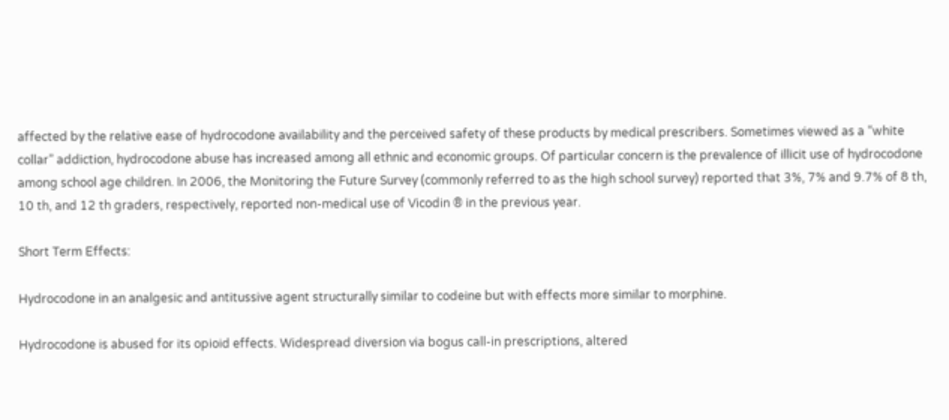affected by the relative ease of hydrocodone availability and the perceived safety of these products by medical prescribers. Sometimes viewed as a “white collar” addiction, hydrocodone abuse has increased among all ethnic and economic groups. Of particular concern is the prevalence of illicit use of hydrocodone among school age children. In 2006, the Monitoring the Future Survey (commonly referred to as the high school survey) reported that 3%, 7% and 9.7% of 8 th, 10 th, and 12 th graders, respectively, reported non-medical use of Vicodin ® in the previous year.

Short Term Effects:

Hydrocodone in an analgesic and antitussive agent structurally similar to codeine but with effects more similar to morphine.

Hydrocodone is abused for its opioid effects. Widespread diversion via bogus call-in prescriptions, altered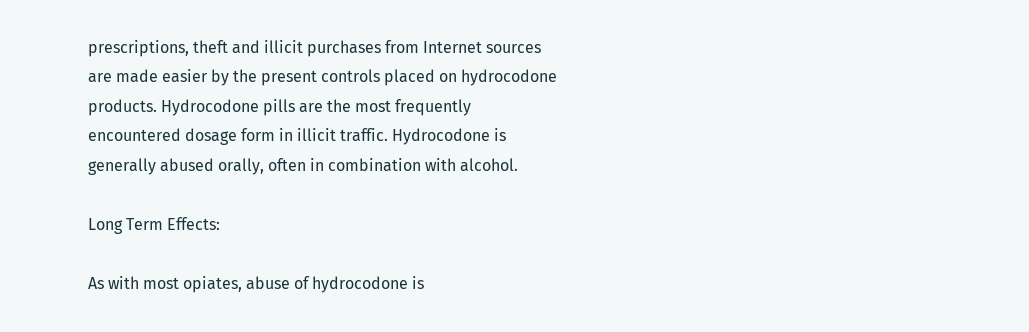prescriptions, theft and illicit purchases from Internet sources are made easier by the present controls placed on hydrocodone products. Hydrocodone pills are the most frequently encountered dosage form in illicit traffic. Hydrocodone is generally abused orally, often in combination with alcohol.

Long Term Effects:

As with most opiates, abuse of hydrocodone is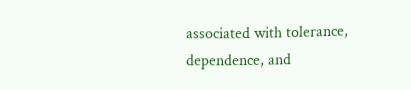associated with tolerance, dependence, and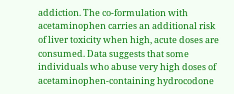addiction. The co-formulation with acetaminophen carries an additional risk of liver toxicity when high, acute doses are consumed. Data suggests that some individuals who abuse very high doses of acetaminophen-containing hydrocodone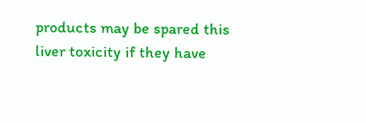products may be spared this liver toxicity if they have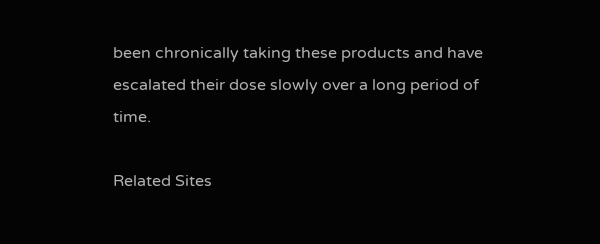been chronically taking these products and have escalated their dose slowly over a long period of time.

Related Sites